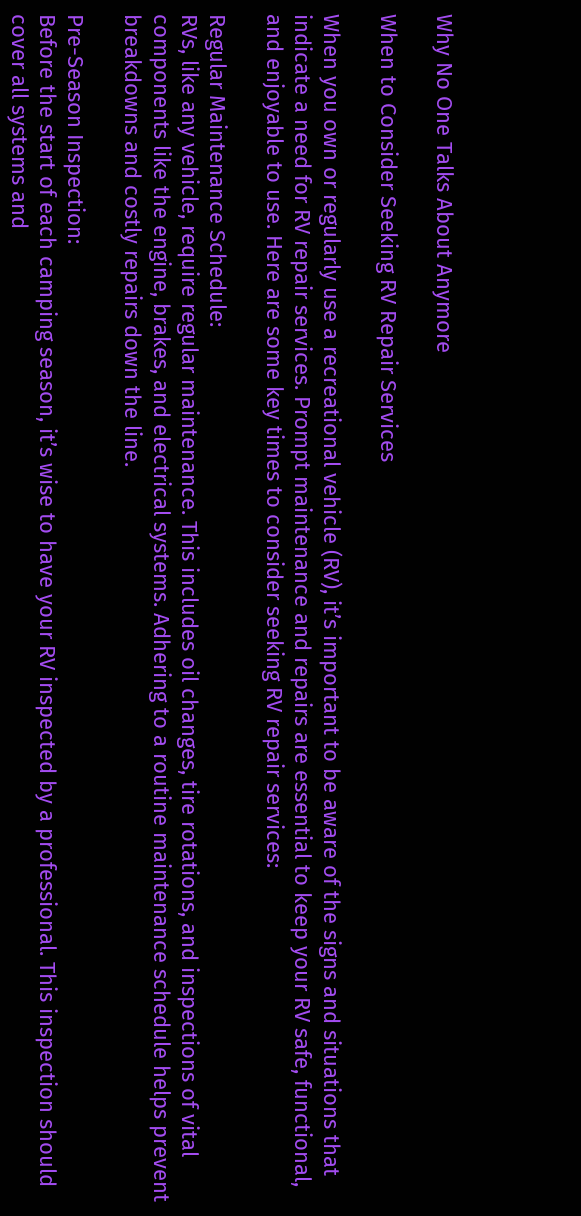Why No One Talks About Anymore

When to Consider Seeking RV Repair Services

When you own or regularly use a recreational vehicle (RV), it’s important to be aware of the signs and situations that indicate a need for RV repair services. Prompt maintenance and repairs are essential to keep your RV safe, functional, and enjoyable to use. Here are some key times to consider seeking RV repair services:

Regular Maintenance Schedule:
RVs, like any vehicle, require regular maintenance. This includes oil changes, tire rotations, and inspections of vital components like the engine, brakes, and electrical systems. Adhering to a routine maintenance schedule helps prevent breakdowns and costly repairs down the line.

Pre-Season Inspection:
Before the start of each camping season, it’s wise to have your RV inspected by a professional. This inspection should cover all systems and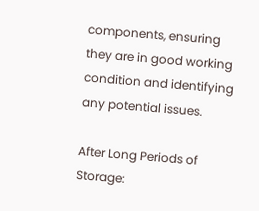components, ensuring they are in good working condition and identifying any potential issues.

After Long Periods of Storage: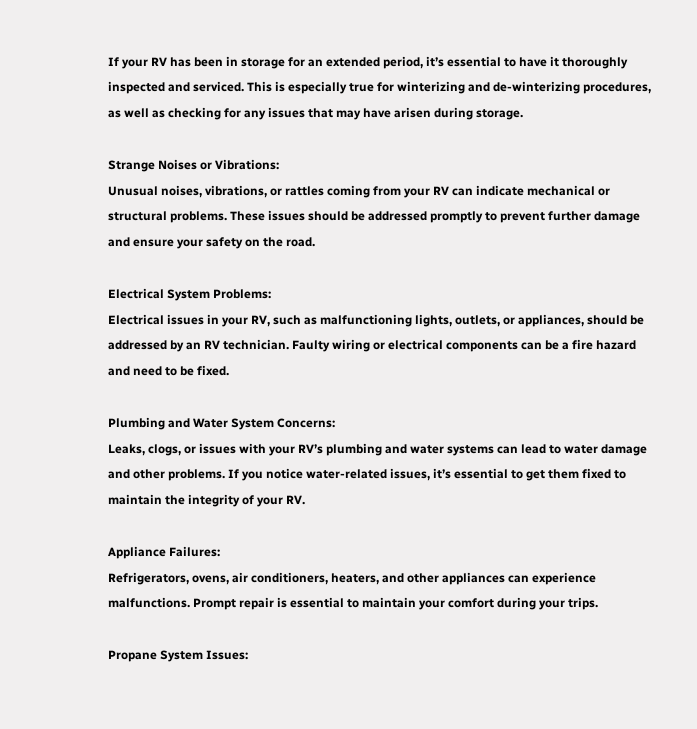If your RV has been in storage for an extended period, it’s essential to have it thoroughly inspected and serviced. This is especially true for winterizing and de-winterizing procedures, as well as checking for any issues that may have arisen during storage.

Strange Noises or Vibrations:
Unusual noises, vibrations, or rattles coming from your RV can indicate mechanical or structural problems. These issues should be addressed promptly to prevent further damage and ensure your safety on the road.

Electrical System Problems:
Electrical issues in your RV, such as malfunctioning lights, outlets, or appliances, should be addressed by an RV technician. Faulty wiring or electrical components can be a fire hazard and need to be fixed.

Plumbing and Water System Concerns:
Leaks, clogs, or issues with your RV’s plumbing and water systems can lead to water damage and other problems. If you notice water-related issues, it’s essential to get them fixed to maintain the integrity of your RV.

Appliance Failures:
Refrigerators, ovens, air conditioners, heaters, and other appliances can experience malfunctions. Prompt repair is essential to maintain your comfort during your trips.

Propane System Issues: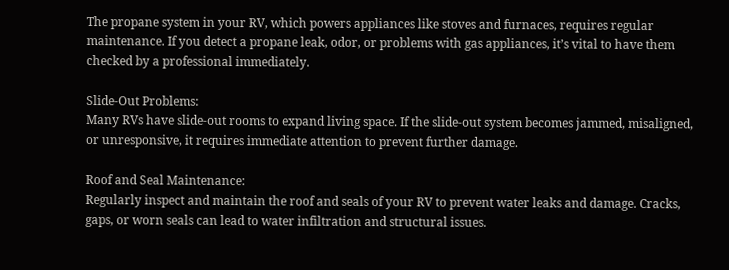The propane system in your RV, which powers appliances like stoves and furnaces, requires regular maintenance. If you detect a propane leak, odor, or problems with gas appliances, it’s vital to have them checked by a professional immediately.

Slide-Out Problems:
Many RVs have slide-out rooms to expand living space. If the slide-out system becomes jammed, misaligned, or unresponsive, it requires immediate attention to prevent further damage.

Roof and Seal Maintenance:
Regularly inspect and maintain the roof and seals of your RV to prevent water leaks and damage. Cracks, gaps, or worn seals can lead to water infiltration and structural issues.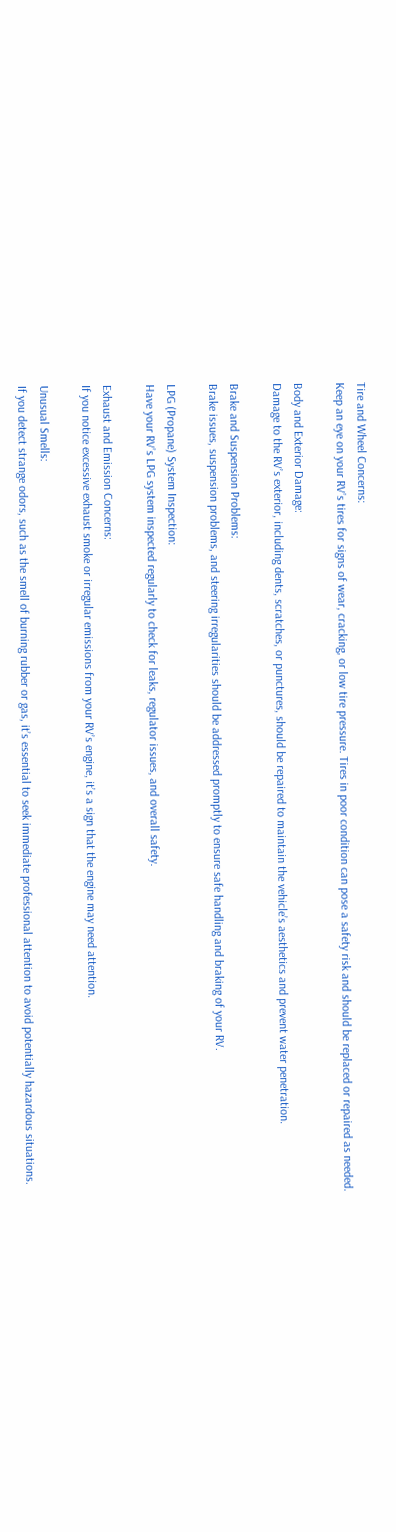Tire and Wheel Concerns:
Keep an eye on your RV’s tires for signs of wear, cracking, or low tire pressure. Tires in poor condition can pose a safety risk and should be replaced or repaired as needed.

Body and Exterior Damage:
Damage to the RV’s exterior, including dents, scratches, or punctures, should be repaired to maintain the vehicle’s aesthetics and prevent water penetration.

Brake and Suspension Problems:
Brake issues, suspension problems, and steering irregularities should be addressed promptly to ensure safe handling and braking of your RV.

LPG (Propane) System Inspection:
Have your RV’s LPG system inspected regularly to check for leaks, regulator issues, and overall safety.

Exhaust and Emission Concerns:
If you notice excessive exhaust smoke or irregular emissions from your RV’s engine, it’s a sign that the engine may need attention.

Unusual Smells:
If you detect strange odors, such as the smell of burning rubber or gas, it’s essential to seek immediate professional attention to avoid potentially hazardous situations.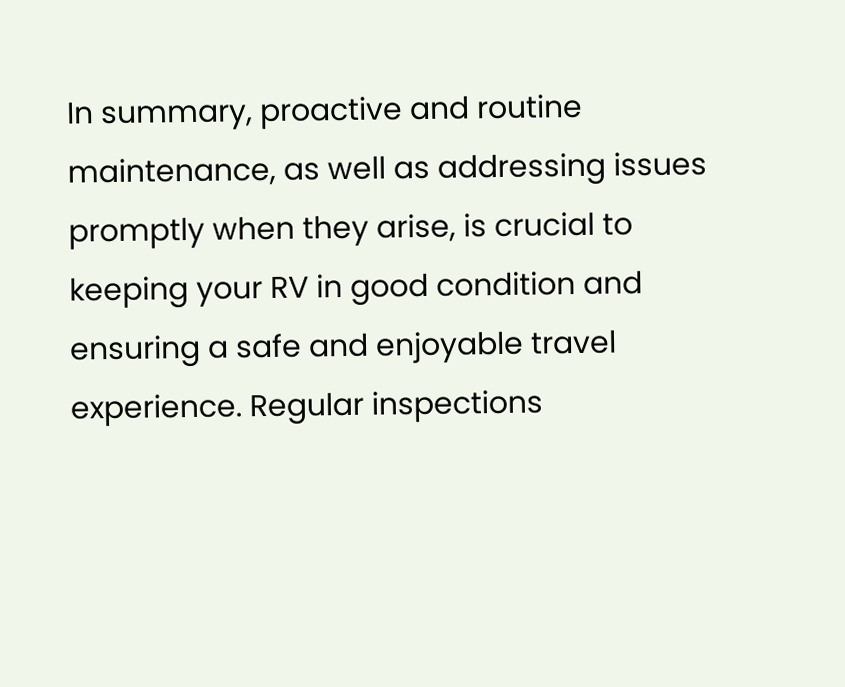In summary, proactive and routine maintenance, as well as addressing issues promptly when they arise, is crucial to keeping your RV in good condition and ensuring a safe and enjoyable travel experience. Regular inspections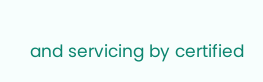and servicing by certified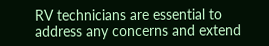RV technicians are essential to address any concerns and extend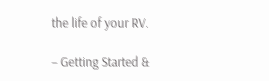the life of your RV.

– Getting Started &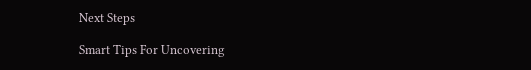Next Steps

Smart Tips For Uncovering